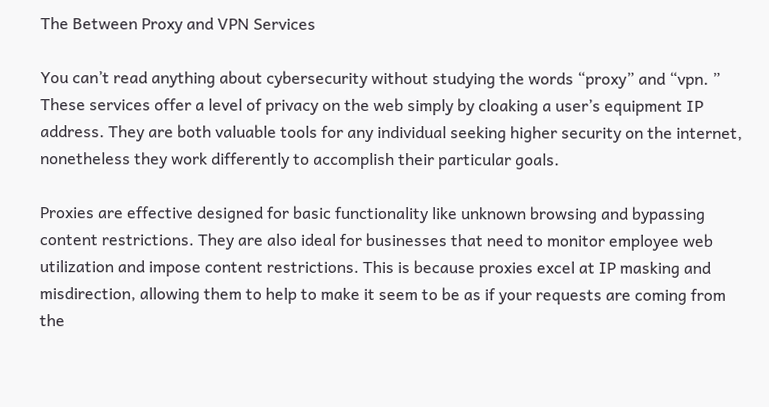The Between Proxy and VPN Services

You can’t read anything about cybersecurity without studying the words “proxy” and “vpn. ” These services offer a level of privacy on the web simply by cloaking a user’s equipment IP address. They are both valuable tools for any individual seeking higher security on the internet, nonetheless they work differently to accomplish their particular goals.

Proxies are effective designed for basic functionality like unknown browsing and bypassing content restrictions. They are also ideal for businesses that need to monitor employee web utilization and impose content restrictions. This is because proxies excel at IP masking and misdirection, allowing them to help to make it seem to be as if your requests are coming from the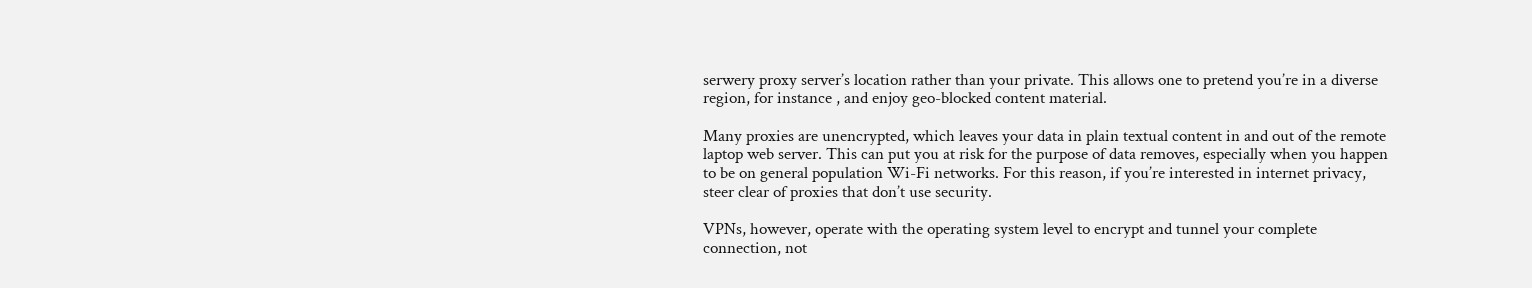serwery proxy server’s location rather than your private. This allows one to pretend you’re in a diverse region, for instance , and enjoy geo-blocked content material.

Many proxies are unencrypted, which leaves your data in plain textual content in and out of the remote laptop web server. This can put you at risk for the purpose of data removes, especially when you happen to be on general population Wi-Fi networks. For this reason, if you’re interested in internet privacy, steer clear of proxies that don’t use security.

VPNs, however, operate with the operating system level to encrypt and tunnel your complete connection, not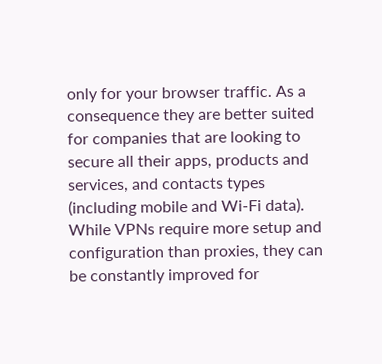only for your browser traffic. As a consequence they are better suited for companies that are looking to secure all their apps, products and services, and contacts types (including mobile and Wi-Fi data). While VPNs require more setup and configuration than proxies, they can be constantly improved for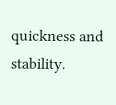quickness and stability.